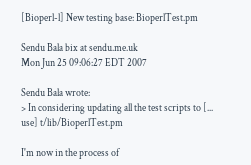[Bioperl-l] New testing base: BioperlTest.pm

Sendu Bala bix at sendu.me.uk
Mon Jun 25 09:06:27 EDT 2007

Sendu Bala wrote:
> In considering updating all the test scripts to [... use] t/lib/BioperlTest.pm

I'm now in the process of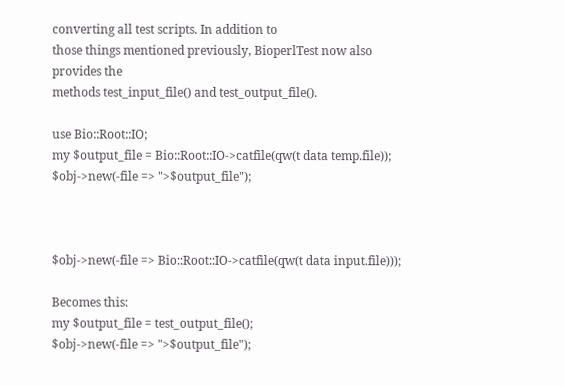converting all test scripts. In addition to
those things mentioned previously, BioperlTest now also provides the
methods test_input_file() and test_output_file().

use Bio::Root::IO;
my $output_file = Bio::Root::IO->catfile(qw(t data temp.file));
$obj->new(-file => ">$output_file");



$obj->new(-file => Bio::Root::IO->catfile(qw(t data input.file)));

Becomes this:
my $output_file = test_output_file();
$obj->new(-file => ">$output_file");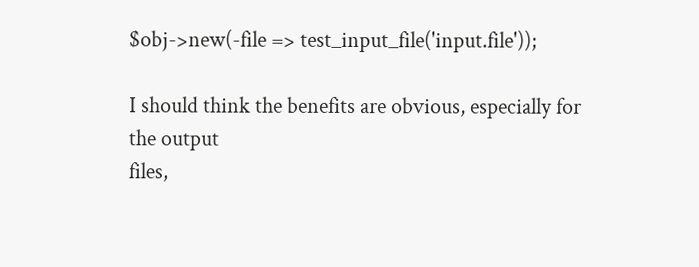$obj->new(-file => test_input_file('input.file'));

I should think the benefits are obvious, especially for the output
files,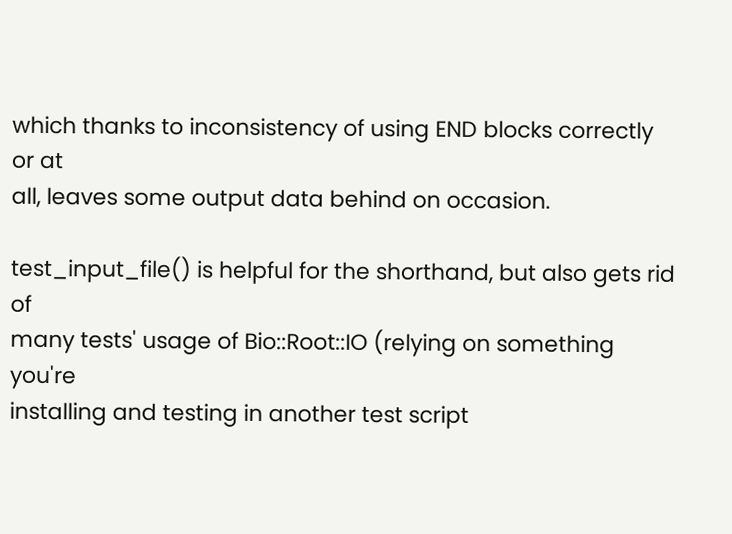which thanks to inconsistency of using END blocks correctly or at
all, leaves some output data behind on occasion.

test_input_file() is helpful for the shorthand, but also gets rid of
many tests' usage of Bio::Root::IO (relying on something you're
installing and testing in another test script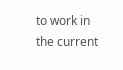to work in the current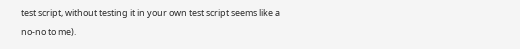test script, without testing it in your own test script seems like a
no-no to me).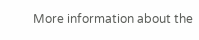More information about the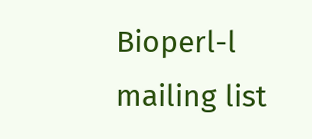Bioperl-l mailing list